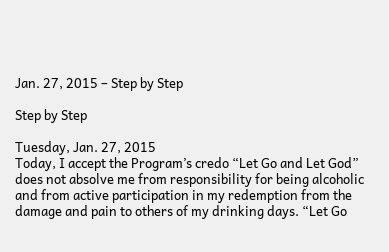Jan. 27, 2015 – Step by Step

Step by Step

Tuesday, Jan. 27, 2015
Today, I accept the Program’s credo “Let Go and Let God” does not absolve me from responsibility for being alcoholic and from active participation in my redemption from the damage and pain to others of my drinking days. “Let Go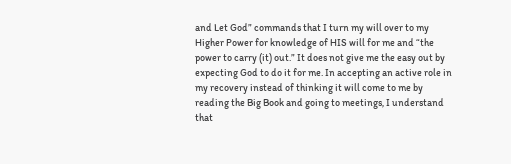and Let God” commands that I turn my will over to my Higher Power for knowledge of HIS will for me and “the power to carry (it) out.” It does not give me the easy out by expecting God to do it for me. In accepting an active role in my recovery instead of thinking it will come to me by reading the Big Book and going to meetings, I understand that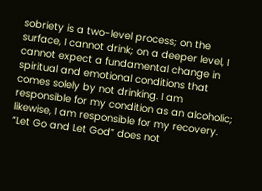sobriety is a two-level process; on the surface, I cannot drink; on a deeper level, I cannot expect a fundamental change in spiritual and emotional conditions that comes solely by not drinking. I am responsible for my condition as an alcoholic; likewise, I am responsible for my recovery. “Let Go and Let God” does not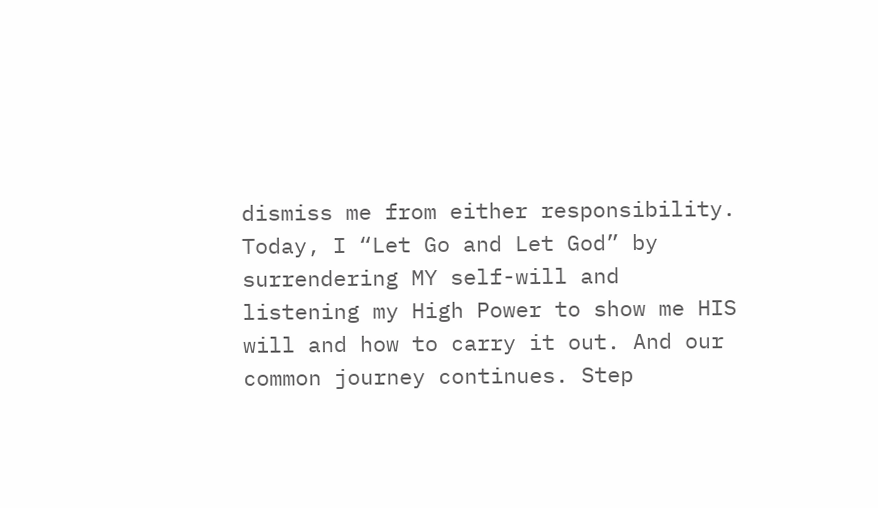dismiss me from either responsibility. Today, I “Let Go and Let God” by surrendering MY self-will and listening my High Power to show me HIS will and how to carry it out. And our common journey continues. Step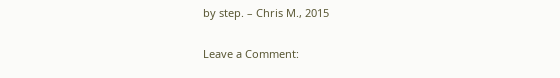by step. – Chris M., 2015

Leave a Comment: